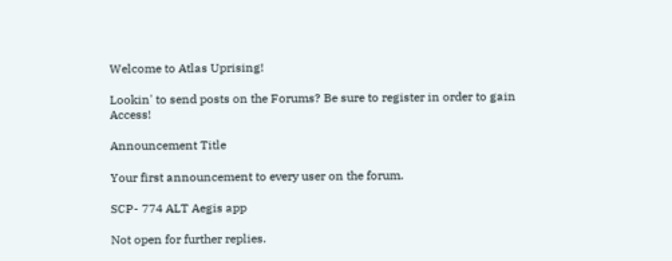Welcome to Atlas Uprising!

Lookin' to send posts on the Forums? Be sure to register in order to gain Access!

Announcement Title

Your first announcement to every user on the forum.

SCP- 774 ALT Aegis app

Not open for further replies.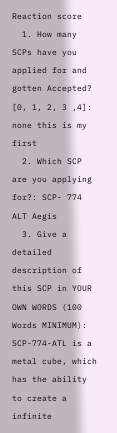Reaction score
  1. How many SCPs have you applied for and gotten Accepted? [0, 1, 2, 3 ,4]: none this is my first
  2. Which SCP are you applying for?: SCP- 774 ALT Aegis
  3. Give a detailed description of this SCP in YOUR OWN WORDS (100 Words MINIMUM): SCP-774-ATL is a metal cube, which has the ability to create a infinite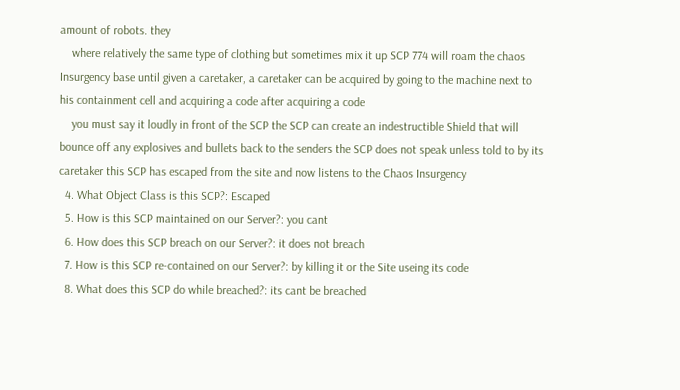amount of robots. they
    where relatively the same type of clothing but sometimes mix it up SCP 774 will roam the chaos Insurgency base until given a caretaker, a caretaker can be acquired by going to the machine next to his containment cell and acquiring a code after acquiring a code
    you must say it loudly in front of the SCP the SCP can create an indestructible Shield that will bounce off any explosives and bullets back to the senders the SCP does not speak unless told to by its caretaker this SCP has escaped from the site and now listens to the Chaos Insurgency
  4. What Object Class is this SCP?: Escaped
  5. How is this SCP maintained on our Server?: you cant
  6. How does this SCP breach on our Server?: it does not breach
  7. How is this SCP re-contained on our Server?: by killing it or the Site useing its code
  8. What does this SCP do while breached?: its cant be breached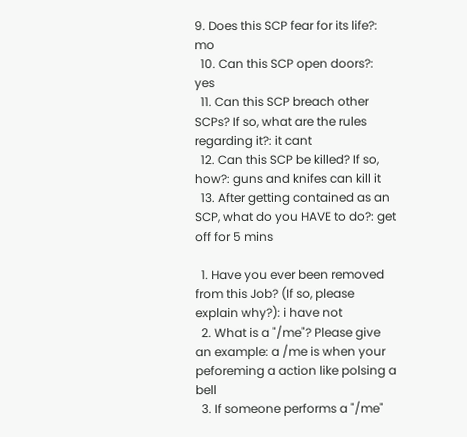9. Does this SCP fear for its life?: mo
  10. Can this SCP open doors?: yes
  11. Can this SCP breach other SCPs? If so, what are the rules regarding it?: it cant
  12. Can this SCP be killed? If so, how?: guns and knifes can kill it
  13. After getting contained as an SCP, what do you HAVE to do?: get off for 5 mins

  1. Have you ever been removed from this Job? (If so, please explain why?): i have not
  2. What is a "/me"? Please give an example: a /me is when your peforeming a action like polsing a bell
  3. If someone performs a "/me"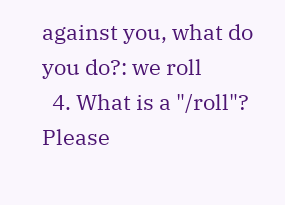against you, what do you do?: we roll
  4. What is a "/roll"? Please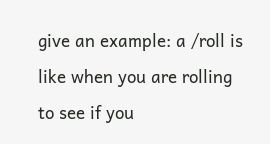give an example: a /roll is like when you are rolling to see if you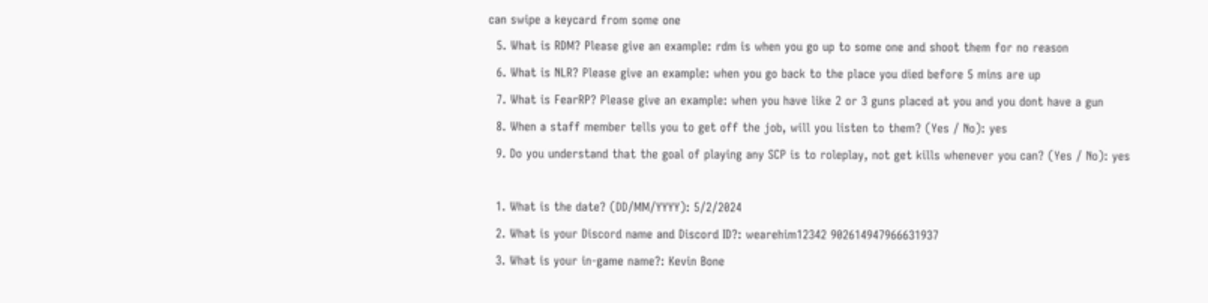can swipe a keycard from some one
  5. What is RDM? Please give an example: rdm is when you go up to some one and shoot them for no reason
  6. What is NLR? Please give an example: when you go back to the place you died before 5 mins are up
  7. What is FearRP? Please give an example: when you have like 2 or 3 guns placed at you and you dont have a gun
  8. When a staff member tells you to get off the job, will you listen to them? (Yes / No): yes
  9. Do you understand that the goal of playing any SCP is to roleplay, not get kills whenever you can? (Yes / No): yes

  1. What is the date? (DD/MM/YYYY): 5/2/2024
  2. What is your Discord name and Discord ID?: wearehim12342 902614947966631937
  3. What is your in-game name?: Kevin Bone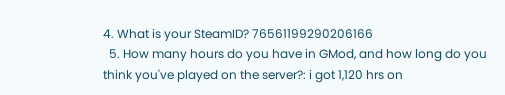4. What is your SteamID? 76561199290206166
  5. How many hours do you have in GMod, and how long do you think you've played on the server?: i got 1,120 hrs on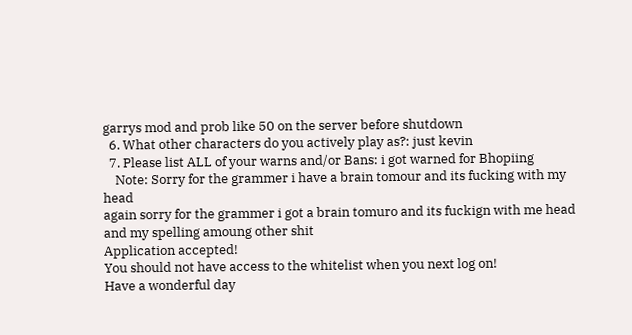garrys mod and prob like 50 on the server before shutdown
  6. What other characters do you actively play as?: just kevin
  7. Please list ALL of your warns and/or Bans: i got warned for Bhopiing
    Note: Sorry for the grammer i have a brain tomour and its fucking with my head
again sorry for the grammer i got a brain tomuro and its fuckign with me head and my spelling amoung other shit
Application accepted!
You should not have access to the whitelist when you next log on!
Have a wonderful day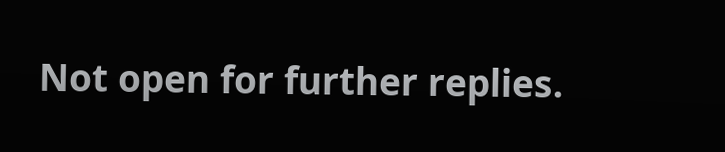Not open for further replies.